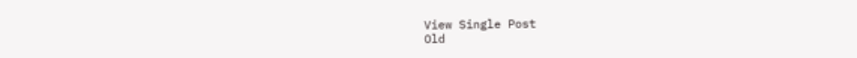View Single Post
Old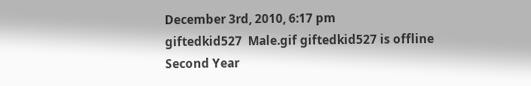December 3rd, 2010, 6:17 pm
giftedkid527  Male.gif giftedkid527 is offline
Second Year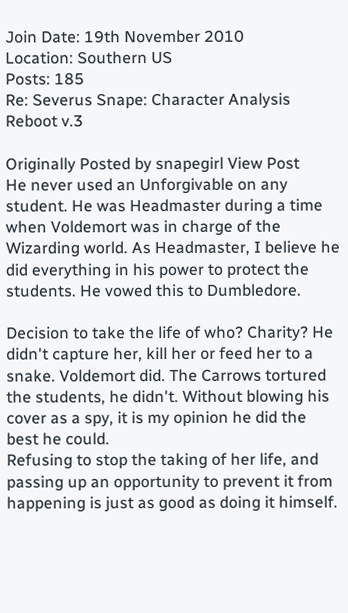Join Date: 19th November 2010
Location: Southern US
Posts: 185
Re: Severus Snape: Character Analysis Reboot v.3

Originally Posted by snapegirl View Post
He never used an Unforgivable on any student. He was Headmaster during a time when Voldemort was in charge of the Wizarding world. As Headmaster, I believe he did everything in his power to protect the students. He vowed this to Dumbledore.

Decision to take the life of who? Charity? He didn't capture her, kill her or feed her to a snake. Voldemort did. The Carrows tortured the students, he didn't. Without blowing his cover as a spy, it is my opinion he did the best he could.
Refusing to stop the taking of her life, and passing up an opportunity to prevent it from happening is just as good as doing it himself.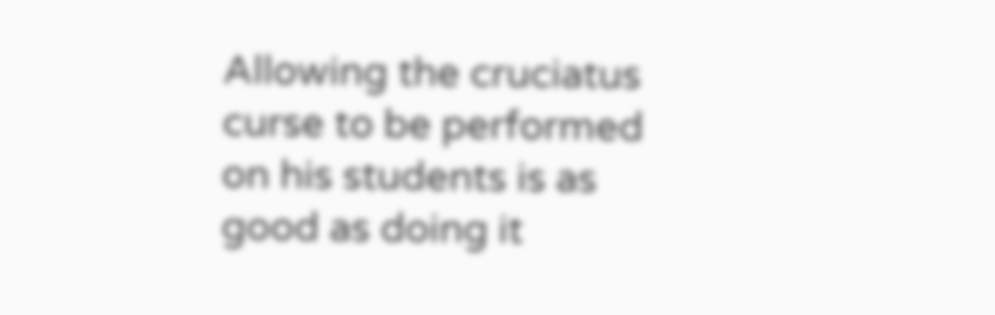Allowing the cruciatus curse to be performed on his students is as good as doing it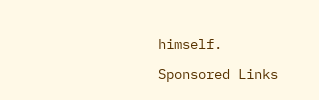himself.

Sponsored Links